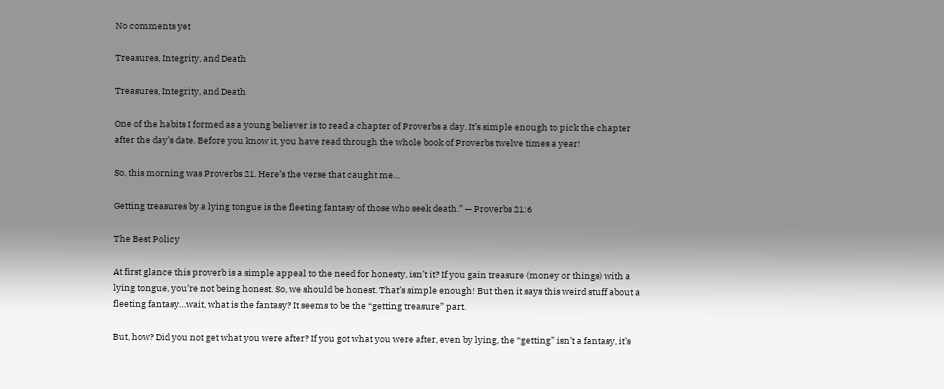No comments yet

Treasures, Integrity, and Death

Treasures, Integrity, and Death

One of the habits I formed as a young believer is to read a chapter of Proverbs a day. It’s simple enough to pick the chapter after the day’s date. Before you know it, you have read through the whole book of Proverbs twelve times a year!

So, this morning was Proverbs 21. Here’s the verse that caught me…

Getting treasures by a lying tongue is the fleeting fantasy of those who seek death.” — Proverbs 21:6

The Best Policy

At first glance this proverb is a simple appeal to the need for honesty, isn’t it? If you gain treasure (money or things) with a lying tongue, you’re not being honest. So, we should be honest. That’s simple enough! But then it says this weird stuff about a fleeting fantasy…wait, what is the fantasy? It seems to be the “getting treasure” part.

But, how? Did you not get what you were after? If you got what you were after, even by lying, the “getting” isn’t a fantasy, it’s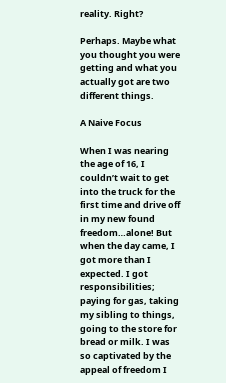reality. Right?

Perhaps. Maybe what you thought you were getting and what you actually got are two different things.

A Naive Focus

When I was nearing the age of 16, I couldn’t wait to get into the truck for the first time and drive off in my new found freedom…alone! But when the day came, I got more than I expected. I got responsibilities; paying for gas, taking my sibling to things, going to the store for bread or milk. I was so captivated by the appeal of freedom I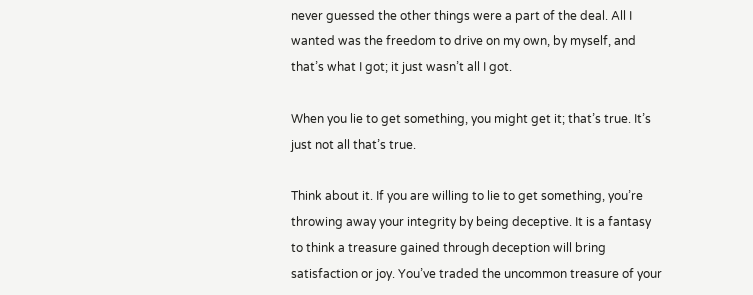never guessed the other things were a part of the deal. All I wanted was the freedom to drive on my own, by myself, and that’s what I got; it just wasn’t all I got.

When you lie to get something, you might get it; that’s true. It’s just not all that’s true.

Think about it. If you are willing to lie to get something, you’re throwing away your integrity by being deceptive. It is a fantasy to think a treasure gained through deception will bring satisfaction or joy. You’ve traded the uncommon treasure of your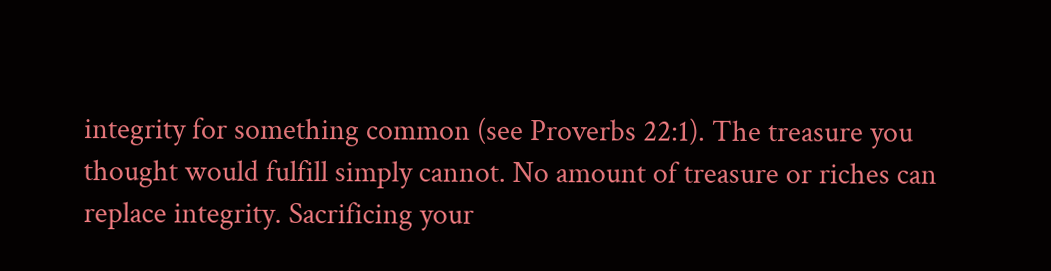integrity for something common (see Proverbs 22:1). The treasure you thought would fulfill simply cannot. No amount of treasure or riches can replace integrity. Sacrificing your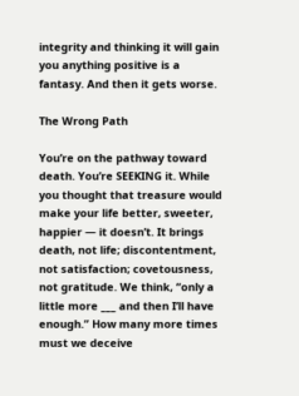integrity and thinking it will gain you anything positive is a fantasy. And then it gets worse.

The Wrong Path

You’re on the pathway toward death. You’re SEEKING it. While you thought that treasure would make your life better, sweeter, happier — it doesn’t. It brings death, not life; discontentment, not satisfaction; covetousness, not gratitude. We think, “only a little more ___ and then I’ll have enough.” How many more times must we deceive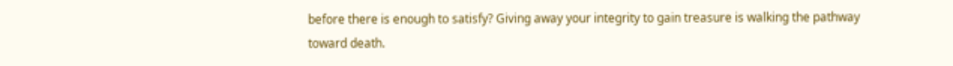before there is enough to satisfy? Giving away your integrity to gain treasure is walking the pathway toward death.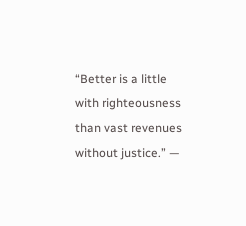“Better is a little with righteousness than vast revenues without justice.” —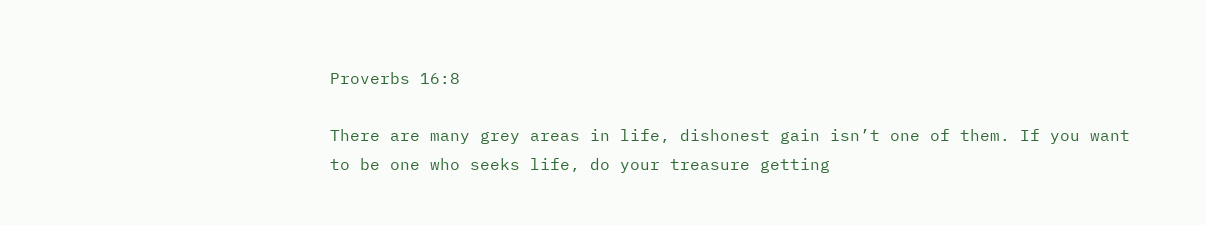Proverbs 16:8

There are many grey areas in life, dishonest gain isn’t one of them. If you want to be one who seeks life, do your treasure getting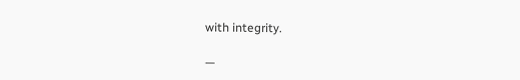with integrity.

—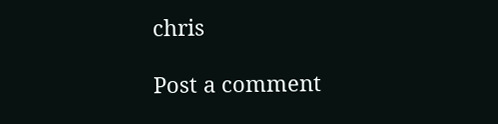chris

Post a comment